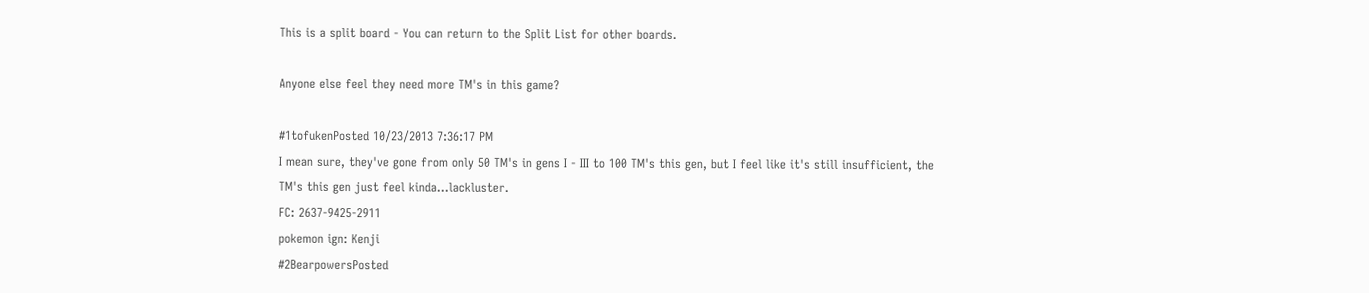This is a split board - You can return to the Split List for other boards.

Anyone else feel they need more TM's in this game?

#1tofukenPosted 10/23/2013 7:36:17 PM
I mean sure, they've gone from only 50 TM's in gens I - III to 100 TM's this gen, but I feel like it's still insufficient, the TM's this gen just feel kinda...lackluster.
FC: 2637-9425-2911
pokemon ign: Kenji
#2BearpowersPosted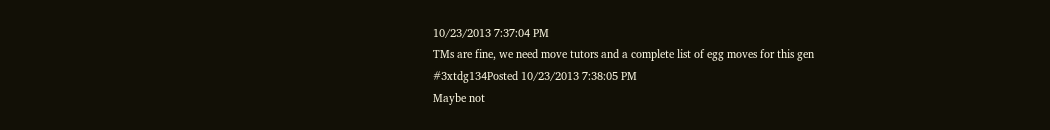10/23/2013 7:37:04 PM
TMs are fine, we need move tutors and a complete list of egg moves for this gen
#3xtdg134Posted 10/23/2013 7:38:05 PM
Maybe not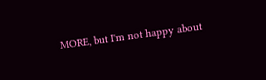MORE, but I'm not happy about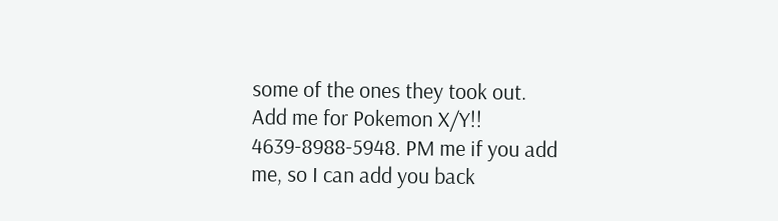some of the ones they took out.
Add me for Pokemon X/Y!! 4639-8988-5948. PM me if you add me, so I can add you back